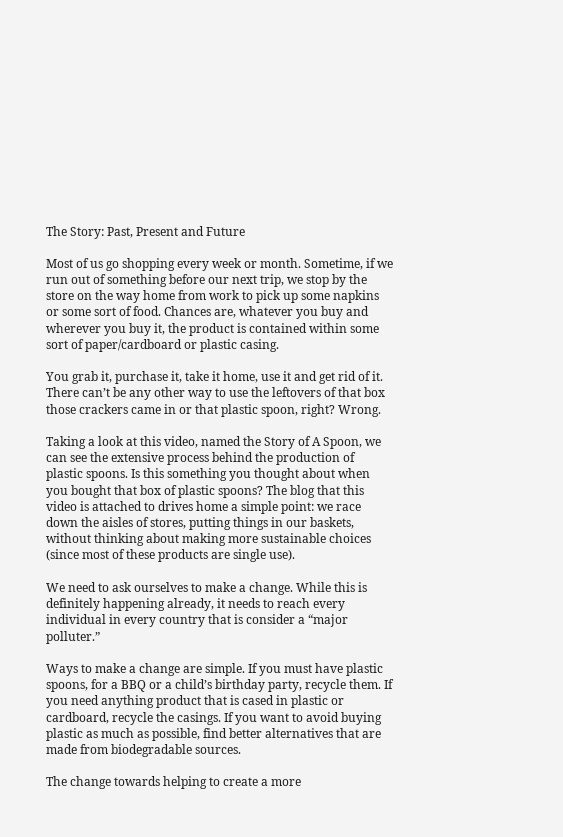The Story: Past, Present and Future

Most of us go shopping every week or month. Sometime, if we run out of something before our next trip, we stop by the store on the way home from work to pick up some napkins or some sort of food. Chances are, whatever you buy and wherever you buy it, the product is contained within some sort of paper/cardboard or plastic casing.

You grab it, purchase it, take it home, use it and get rid of it. There can’t be any other way to use the leftovers of that box those crackers came in or that plastic spoon, right? Wrong.

Taking a look at this video, named the Story of A Spoon, we can see the extensive process behind the production of plastic spoons. Is this something you thought about when you bought that box of plastic spoons? The blog that this video is attached to drives home a simple point: we race down the aisles of stores, putting things in our baskets, without thinking about making more sustainable choices (since most of these products are single use).

We need to ask ourselves to make a change. While this is definitely happening already, it needs to reach every individual in every country that is consider a “major polluter.”

Ways to make a change are simple. If you must have plastic spoons, for a BBQ or a child’s birthday party, recycle them. If you need anything product that is cased in plastic or cardboard, recycle the casings. If you want to avoid buying plastic as much as possible, find better alternatives that are made from biodegradable sources.

The change towards helping to create a more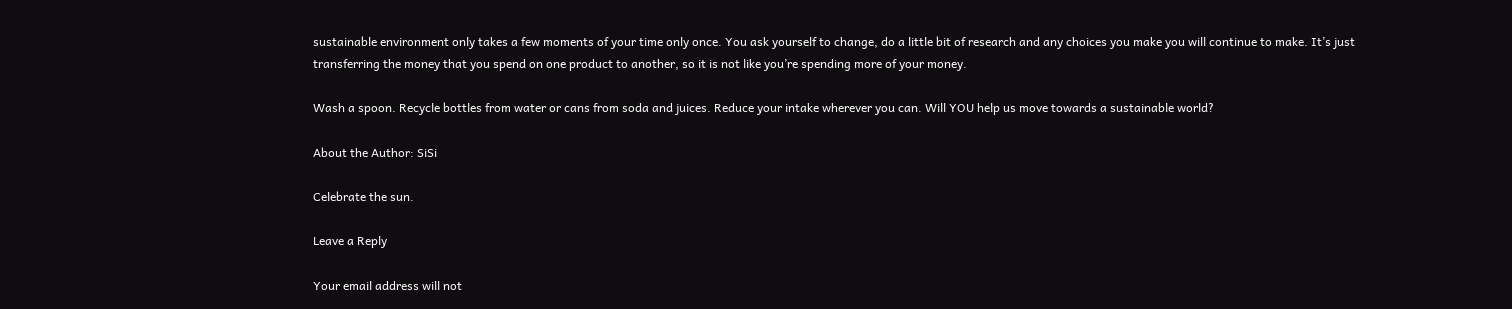sustainable environment only takes a few moments of your time only once. You ask yourself to change, do a little bit of research and any choices you make you will continue to make. It’s just transferring the money that you spend on one product to another, so it is not like you’re spending more of your money.

Wash a spoon. Recycle bottles from water or cans from soda and juices. Reduce your intake wherever you can. Will YOU help us move towards a sustainable world?

About the Author: SiSi

Celebrate the sun.

Leave a Reply

Your email address will not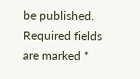be published. Required fields are marked *